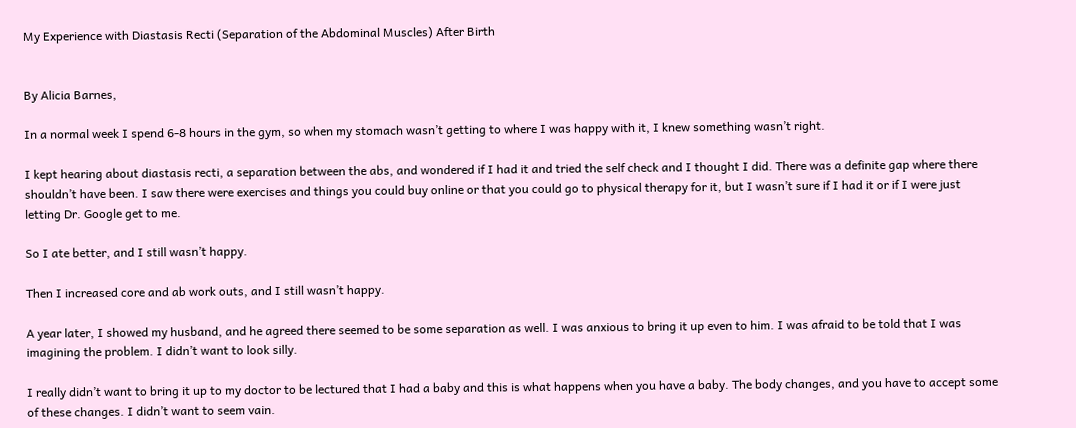My Experience with Diastasis Recti (Separation of the Abdominal Muscles) After Birth


By Alicia Barnes,

In a normal week I spend 6-8 hours in the gym, so when my stomach wasn’t getting to where I was happy with it, I knew something wasn’t right.

I kept hearing about diastasis recti, a separation between the abs, and wondered if I had it and tried the self check and I thought I did. There was a definite gap where there shouldn’t have been. I saw there were exercises and things you could buy online or that you could go to physical therapy for it, but I wasn’t sure if I had it or if I were just letting Dr. Google get to me.

So I ate better, and I still wasn’t happy.

Then I increased core and ab work outs, and I still wasn’t happy.

A year later, I showed my husband, and he agreed there seemed to be some separation as well. I was anxious to bring it up even to him. I was afraid to be told that I was imagining the problem. I didn’t want to look silly.

I really didn’t want to bring it up to my doctor to be lectured that I had a baby and this is what happens when you have a baby. The body changes, and you have to accept some of these changes. I didn’t want to seem vain.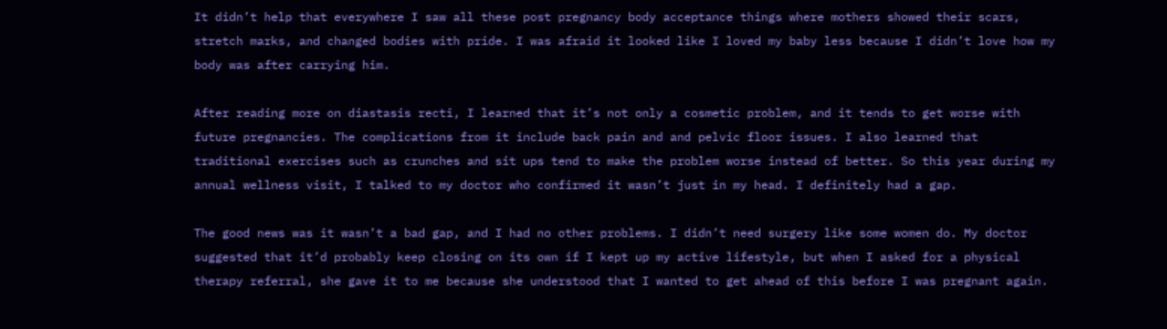It didn’t help that everywhere I saw all these post pregnancy body acceptance things where mothers showed their scars, stretch marks, and changed bodies with pride. I was afraid it looked like I loved my baby less because I didn’t love how my body was after carrying him.

After reading more on diastasis recti, I learned that it’s not only a cosmetic problem, and it tends to get worse with future pregnancies. The complications from it include back pain and and pelvic floor issues. I also learned that traditional exercises such as crunches and sit ups tend to make the problem worse instead of better. So this year during my annual wellness visit, I talked to my doctor who confirmed it wasn’t just in my head. I definitely had a gap.

The good news was it wasn’t a bad gap, and I had no other problems. I didn’t need surgery like some women do. My doctor suggested that it’d probably keep closing on its own if I kept up my active lifestyle, but when I asked for a physical therapy referral, she gave it to me because she understood that I wanted to get ahead of this before I was pregnant again.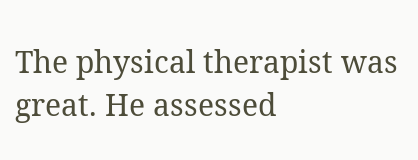The physical therapist was great. He assessed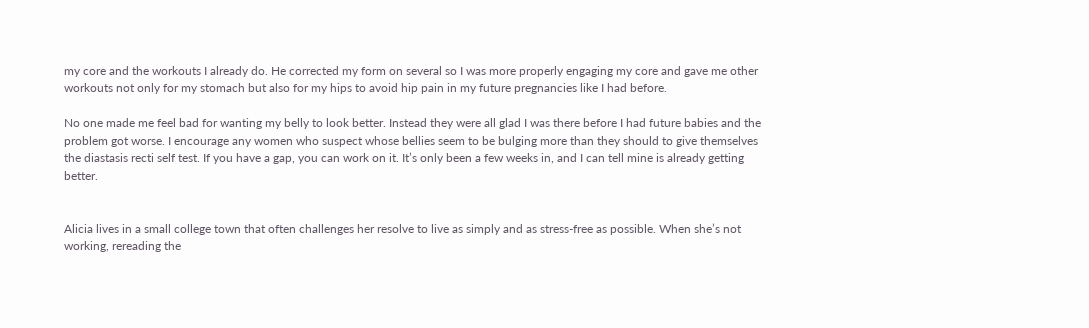my core and the workouts I already do. He corrected my form on several so I was more properly engaging my core and gave me other workouts not only for my stomach but also for my hips to avoid hip pain in my future pregnancies like I had before.

No one made me feel bad for wanting my belly to look better. Instead they were all glad I was there before I had future babies and the problem got worse. I encourage any women who suspect whose bellies seem to be bulging more than they should to give themselves the diastasis recti self test. If you have a gap, you can work on it. It’s only been a few weeks in, and I can tell mine is already getting better.


Alicia lives in a small college town that often challenges her resolve to live as simply and as stress-free as possible. When she’s not working, rereading the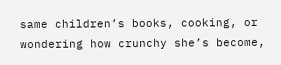same children’s books, cooking, or wondering how crunchy she’s become,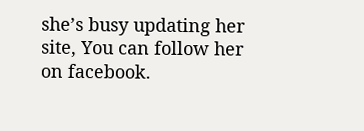she’s busy updating her site, You can follow her on facebook.